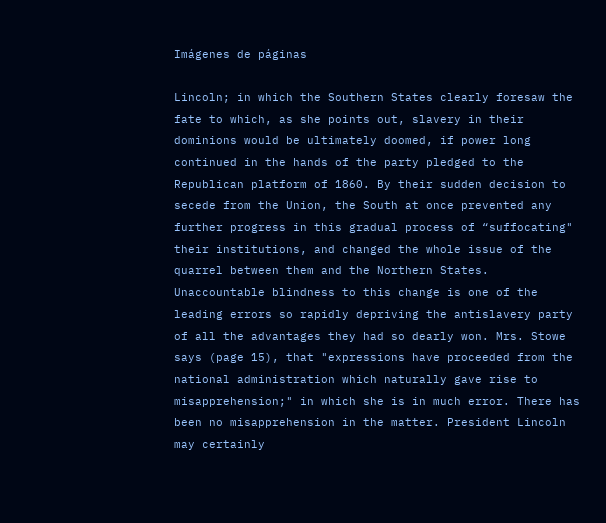Imágenes de páginas

Lincoln; in which the Southern States clearly foresaw the fate to which, as she points out, slavery in their dominions would be ultimately doomed, if power long continued in the hands of the party pledged to the Republican platform of 1860. By their sudden decision to secede from the Union, the South at once prevented any further progress in this gradual process of “suffocating" their institutions, and changed the whole issue of the quarrel between them and the Northern States. Unaccountable blindness to this change is one of the leading errors so rapidly depriving the antislavery party of all the advantages they had so dearly won. Mrs. Stowe says (page 15), that "expressions have proceeded from the national administration which naturally gave rise to misapprehension;" in which she is in much error. There has been no misapprehension in the matter. President Lincoln may certainly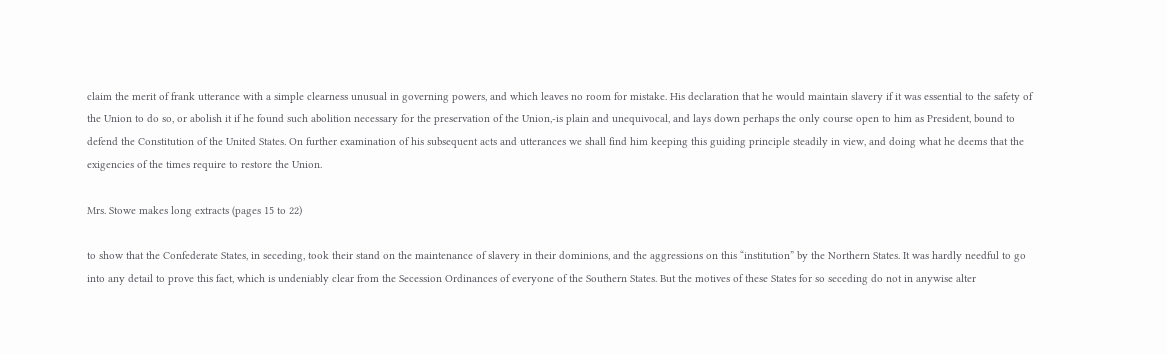claim the merit of frank utterance with a simple clearness unusual in governing powers, and which leaves no room for mistake. His declaration that he would maintain slavery if it was essential to the safety of the Union to do so, or abolish it if he found such abolition necessary for the preservation of the Union,-is plain and unequivocal, and lays down perhaps the only course open to him as President, bound to defend the Constitution of the United States. On further examination of his subsequent acts and utterances we shall find him keeping this guiding principle steadily in view, and doing what he deems that the exigencies of the times require to restore the Union.

Mrs. Stowe makes long extracts (pages 15 to 22)

to show that the Confederate States, in seceding, took their stand on the maintenance of slavery in their dominions, and the aggressions on this “institution” by the Northern States. It was hardly needful to go into any detail to prove this fact, which is undeniably clear from the Secession Ordinances of everyone of the Southern States. But the motives of these States for so seceding do not in anywise alter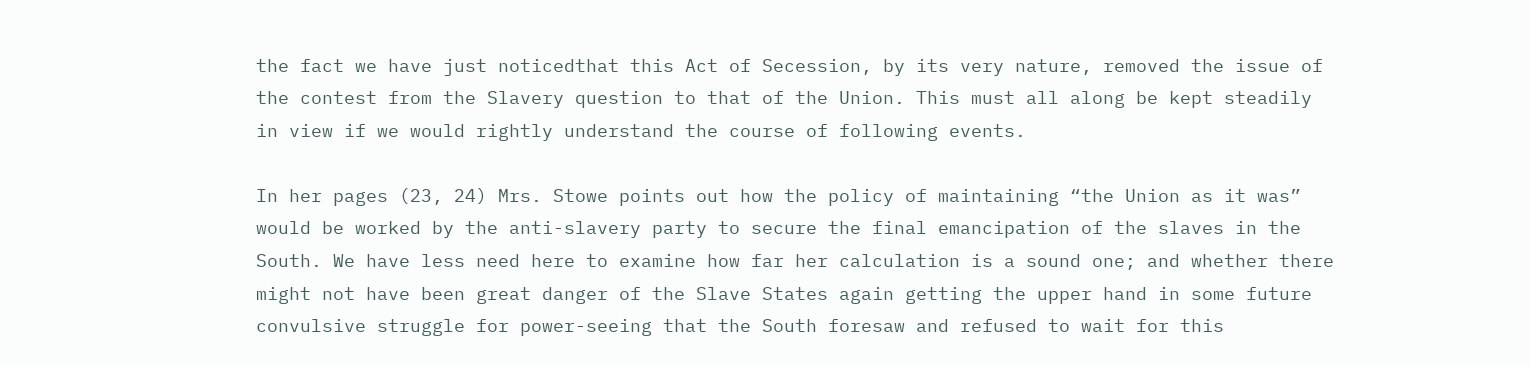the fact we have just noticedthat this Act of Secession, by its very nature, removed the issue of the contest from the Slavery question to that of the Union. This must all along be kept steadily in view if we would rightly understand the course of following events.

In her pages (23, 24) Mrs. Stowe points out how the policy of maintaining “the Union as it was” would be worked by the anti-slavery party to secure the final emancipation of the slaves in the South. We have less need here to examine how far her calculation is a sound one; and whether there might not have been great danger of the Slave States again getting the upper hand in some future convulsive struggle for power-seeing that the South foresaw and refused to wait for this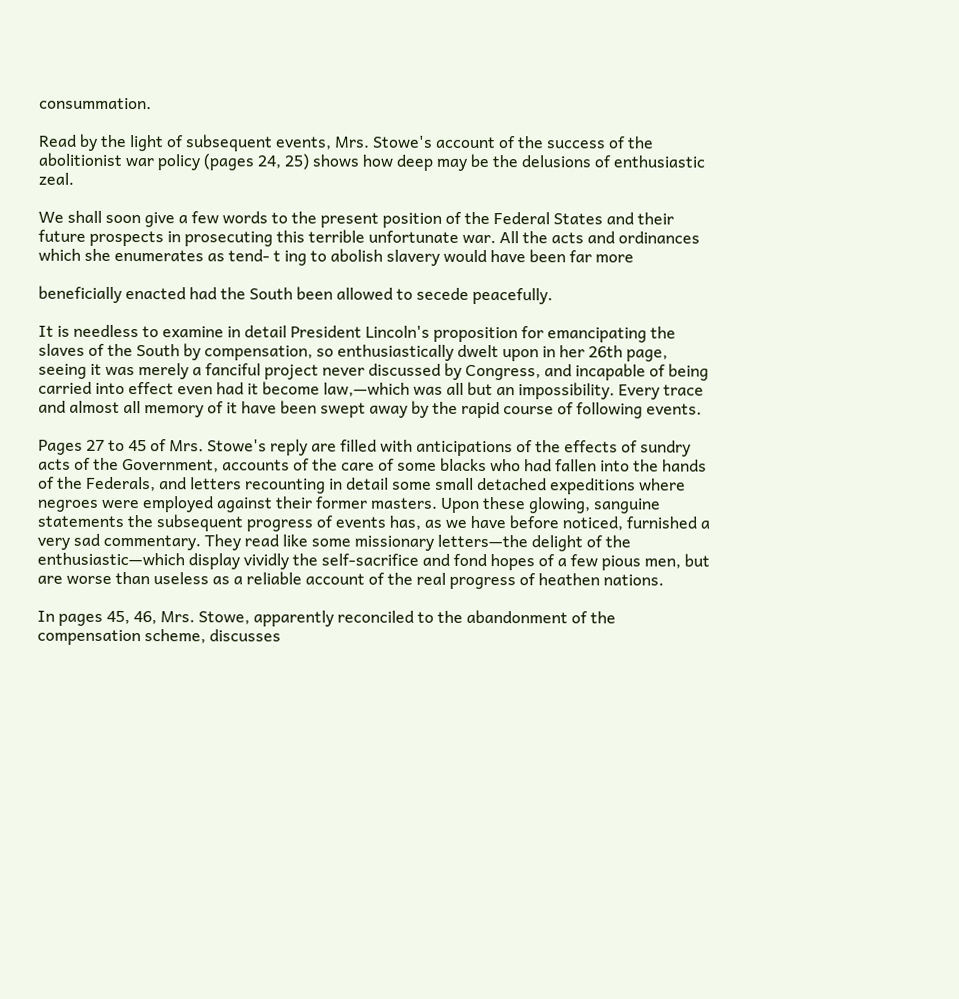consummation.

Read by the light of subsequent events, Mrs. Stowe's account of the success of the abolitionist war policy (pages 24, 25) shows how deep may be the delusions of enthusiastic zeal.

We shall soon give a few words to the present position of the Federal States and their future prospects in prosecuting this terrible unfortunate war. All the acts and ordinances which she enumerates as tend- t ing to abolish slavery would have been far more

beneficially enacted had the South been allowed to secede peacefully.

It is needless to examine in detail President Lincoln's proposition for emancipating the slaves of the South by compensation, so enthusiastically dwelt upon in her 26th page, seeing it was merely a fanciful project never discussed by Congress, and incapable of being carried into effect even had it become law,—which was all but an impossibility. Every trace and almost all memory of it have been swept away by the rapid course of following events.

Pages 27 to 45 of Mrs. Stowe's reply are filled with anticipations of the effects of sundry acts of the Government, accounts of the care of some blacks who had fallen into the hands of the Federals, and letters recounting in detail some small detached expeditions where negroes were employed against their former masters. Upon these glowing, sanguine statements the subsequent progress of events has, as we have before noticed, furnished a very sad commentary. They read like some missionary letters—the delight of the enthusiastic—which display vividly the self-sacrifice and fond hopes of a few pious men, but are worse than useless as a reliable account of the real progress of heathen nations.

In pages 45, 46, Mrs. Stowe, apparently reconciled to the abandonment of the compensation scheme, discusses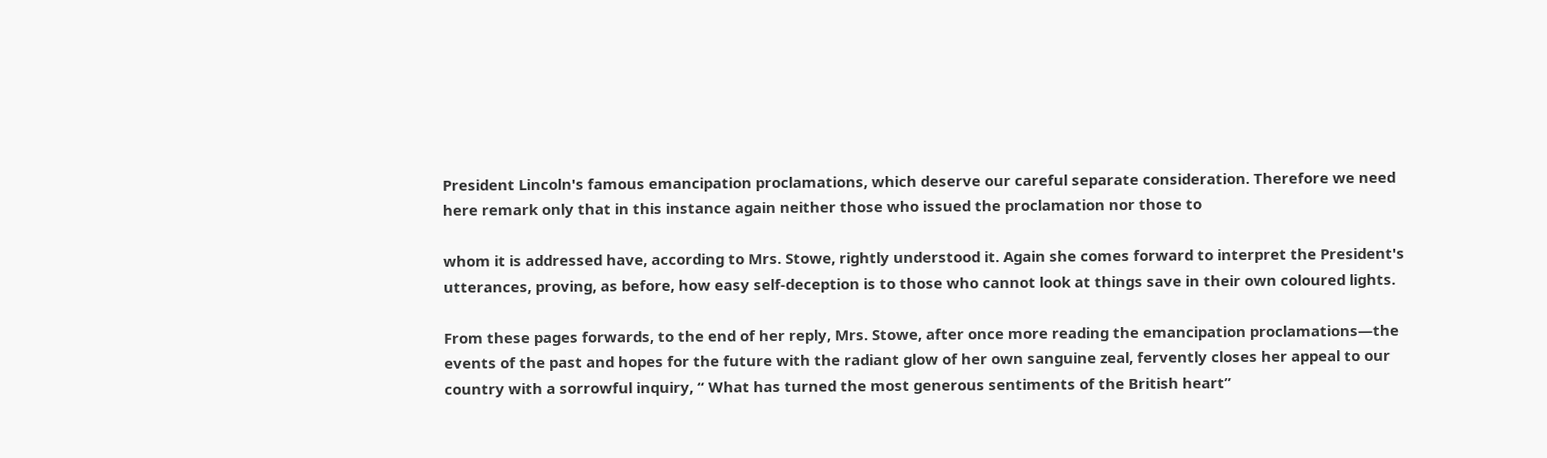President Lincoln's famous emancipation proclamations, which deserve our careful separate consideration. Therefore we need here remark only that in this instance again neither those who issued the proclamation nor those to

whom it is addressed have, according to Mrs. Stowe, rightly understood it. Again she comes forward to interpret the President's utterances, proving, as before, how easy self-deception is to those who cannot look at things save in their own coloured lights.

From these pages forwards, to the end of her reply, Mrs. Stowe, after once more reading the emancipation proclamations—the events of the past and hopes for the future with the radiant glow of her own sanguine zeal, fervently closes her appeal to our country with a sorrowful inquiry, “ What has turned the most generous sentiments of the British heart”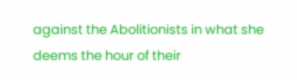against the Abolitionists in what she deems the hour of their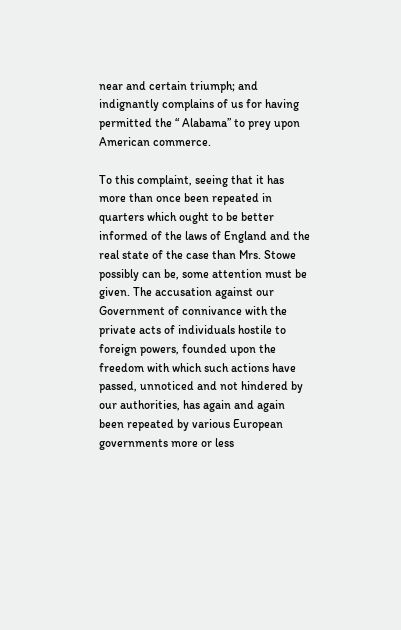near and certain triumph; and indignantly complains of us for having permitted the “ Alabama” to prey upon American commerce.

To this complaint, seeing that it has more than once been repeated in quarters which ought to be better informed of the laws of England and the real state of the case than Mrs. Stowe possibly can be, some attention must be given. The accusation against our Government of connivance with the private acts of individuals hostile to foreign powers, founded upon the freedom with which such actions have passed, unnoticed and not hindered by our authorities, has again and again been repeated by various European governments more or less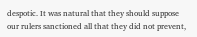despotic. It was natural that they should suppose our rulers sanctioned all that they did not prevent,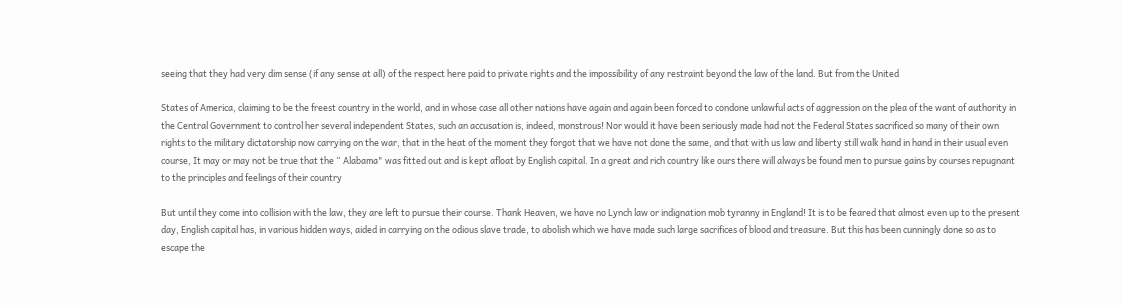seeing that they had very dim sense (if any sense at all) of the respect here paid to private rights and the impossibility of any restraint beyond the law of the land. But from the United

States of America, claiming to be the freest country in the world, and in whose case all other nations have again and again been forced to condone unlawful acts of aggression on the plea of the want of authority in the Central Government to control her several independent States, such an accusation is, indeed, monstrous! Nor would it have been seriously made had not the Federal States sacrificed so many of their own rights to the military dictatorship now carrying on the war, that in the heat of the moment they forgot that we have not done the same, and that with us law and liberty still walk hand in hand in their usual even course, It may or may not be true that the “ Alabama" was fitted out and is kept afloat by English capital. In a great and rich country like ours there will always be found men to pursue gains by courses repugnant to the principles and feelings of their country

But until they come into collision with the law, they are left to pursue their course. Thank Heaven, we have no Lynch law or indignation mob tyranny in England! It is to be feared that almost even up to the present day, English capital has, in various hidden ways, aided in carrying on the odious slave trade, to abolish which we have made such large sacrifices of blood and treasure. But this has been cunningly done so as to escape the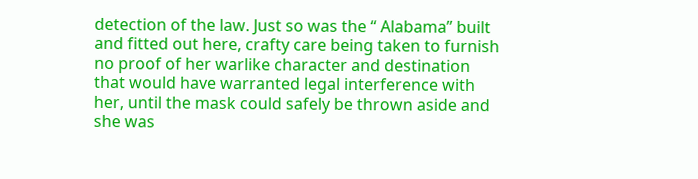detection of the law. Just so was the “ Alabama” built and fitted out here, crafty care being taken to furnish no proof of her warlike character and destination that would have warranted legal interference with her, until the mask could safely be thrown aside and she was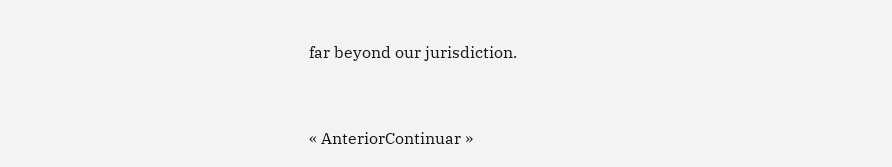far beyond our jurisdiction.


« AnteriorContinuar »